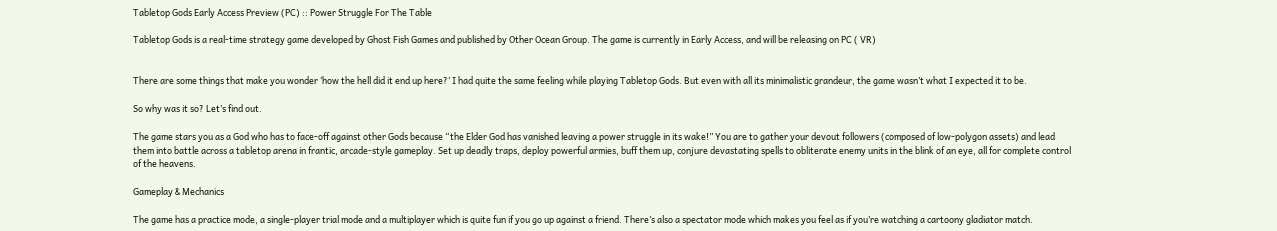Tabletop Gods Early Access Preview (PC) :: Power Struggle For The Table

Tabletop Gods is a real-time strategy game developed by Ghost Fish Games and published by Other Ocean Group. The game is currently in Early Access, and will be releasing on PC ( VR)


There are some things that make you wonder ‘how the hell did it end up here?’ I had quite the same feeling while playing Tabletop Gods. But even with all its minimalistic grandeur, the game wasn’t what I expected it to be.

So why was it so? Let’s find out.

The game stars you as a God who has to face-off against other Gods because “the Elder God has vanished leaving a power struggle in its wake!” You are to gather your devout followers (composed of low-polygon assets) and lead them into battle across a tabletop arena in frantic, arcade-style gameplay. Set up deadly traps, deploy powerful armies, buff them up, conjure devastating spells to obliterate enemy units in the blink of an eye, all for complete control of the heavens.

Gameplay & Mechanics

The game has a practice mode, a single-player trial mode and a multiplayer which is quite fun if you go up against a friend. There’s also a spectator mode which makes you feel as if you’re watching a cartoony gladiator match.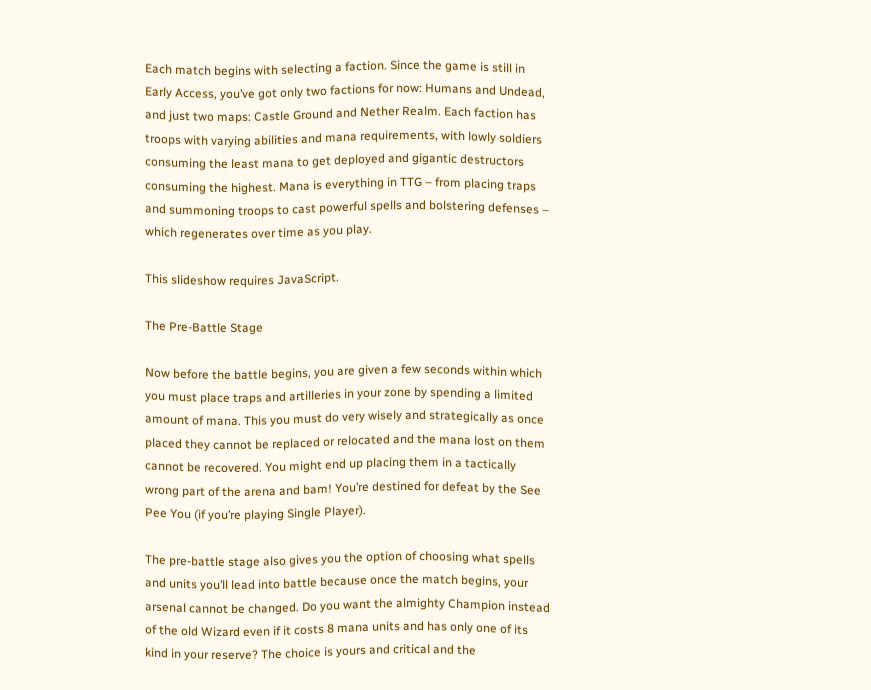Each match begins with selecting a faction. Since the game is still in Early Access, you’ve got only two factions for now: Humans and Undead, and just two maps: Castle Ground and Nether Realm. Each faction has troops with varying abilities and mana requirements, with lowly soldiers consuming the least mana to get deployed and gigantic destructors consuming the highest. Mana is everything in TTG – from placing traps and summoning troops to cast powerful spells and bolstering defenses – which regenerates over time as you play.

This slideshow requires JavaScript.

The Pre-Battle Stage

Now before the battle begins, you are given a few seconds within which you must place traps and artilleries in your zone by spending a limited amount of mana. This you must do very wisely and strategically as once placed they cannot be replaced or relocated and the mana lost on them cannot be recovered. You might end up placing them in a tactically wrong part of the arena and bam! You’re destined for defeat by the See Pee You (if you’re playing Single Player).

The pre-battle stage also gives you the option of choosing what spells and units you’ll lead into battle because once the match begins, your arsenal cannot be changed. Do you want the almighty Champion instead of the old Wizard even if it costs 8 mana units and has only one of its kind in your reserve? The choice is yours and critical and the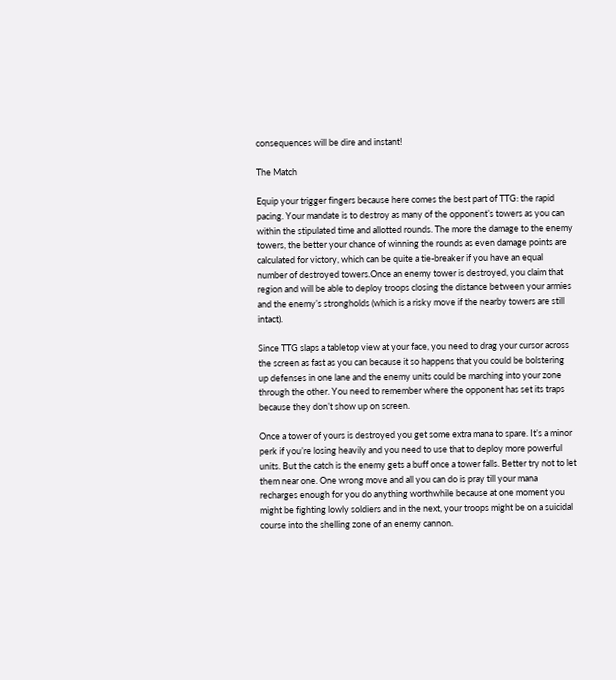consequences will be dire and instant!

The Match

Equip your trigger fingers because here comes the best part of TTG: the rapid pacing. Your mandate is to destroy as many of the opponent’s towers as you can within the stipulated time and allotted rounds. The more the damage to the enemy towers, the better your chance of winning the rounds as even damage points are calculated for victory, which can be quite a tie-breaker if you have an equal number of destroyed towers.Once an enemy tower is destroyed, you claim that region and will be able to deploy troops closing the distance between your armies and the enemy’s strongholds (which is a risky move if the nearby towers are still intact).

Since TTG slaps a tabletop view at your face, you need to drag your cursor across the screen as fast as you can because it so happens that you could be bolstering up defenses in one lane and the enemy units could be marching into your zone through the other. You need to remember where the opponent has set its traps because they don’t show up on screen.

Once a tower of yours is destroyed you get some extra mana to spare. It’s a minor perk if you’re losing heavily and you need to use that to deploy more powerful units. But the catch is the enemy gets a buff once a tower falls. Better try not to let them near one. One wrong move and all you can do is pray till your mana recharges enough for you do anything worthwhile because at one moment you might be fighting lowly soldiers and in the next, your troops might be on a suicidal course into the shelling zone of an enemy cannon.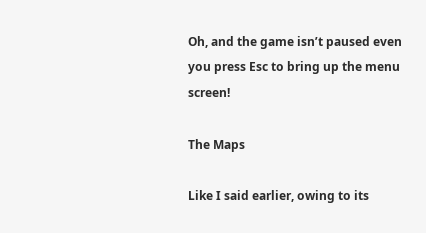Oh, and the game isn’t paused even you press Esc to bring up the menu screen!

The Maps

Like I said earlier, owing to its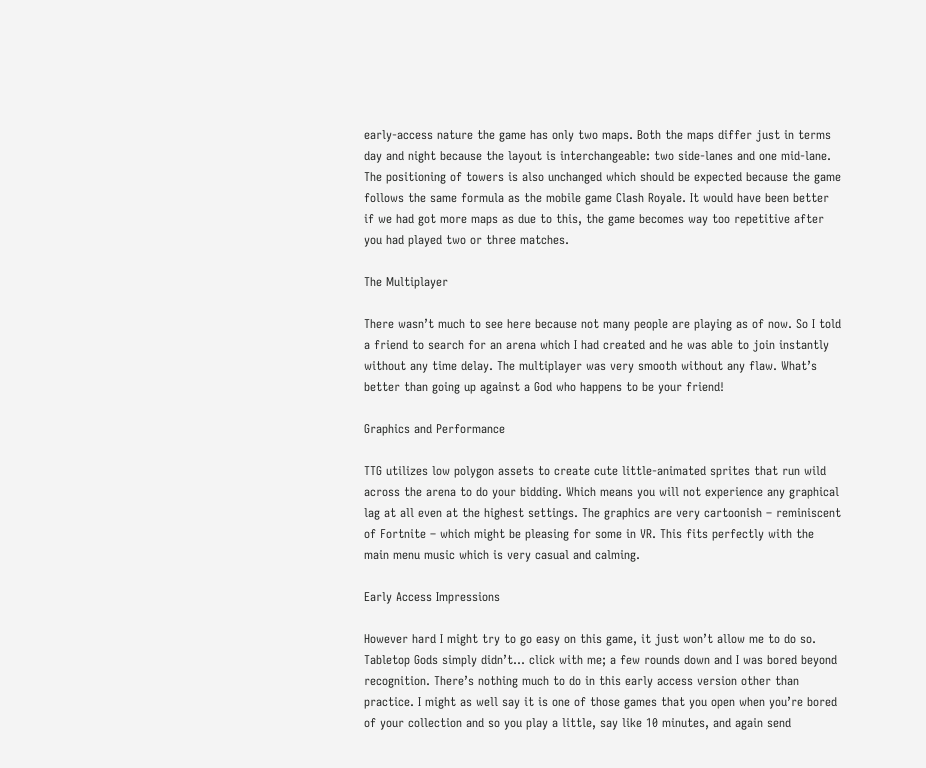early-access nature the game has only two maps. Both the maps differ just in terms day and night because the layout is interchangeable: two side-lanes and one mid-lane. The positioning of towers is also unchanged which should be expected because the game follows the same formula as the mobile game Clash Royale. It would have been better if we had got more maps as due to this, the game becomes way too repetitive after you had played two or three matches.

The Multiplayer

There wasn’t much to see here because not many people are playing as of now. So I told a friend to search for an arena which I had created and he was able to join instantly without any time delay. The multiplayer was very smooth without any flaw. What’s better than going up against a God who happens to be your friend!

Graphics and Performance

TTG utilizes low polygon assets to create cute little-animated sprites that run wild across the arena to do your bidding. Which means you will not experience any graphical lag at all even at the highest settings. The graphics are very cartoonish – reminiscent of Fortnite – which might be pleasing for some in VR. This fits perfectly with the main menu music which is very casual and calming.

Early Access Impressions

However hard I might try to go easy on this game, it just won’t allow me to do so. Tabletop Gods simply didn’t… click with me; a few rounds down and I was bored beyond recognition. There’s nothing much to do in this early access version other than practice. I might as well say it is one of those games that you open when you’re bored of your collection and so you play a little, say like 10 minutes, and again send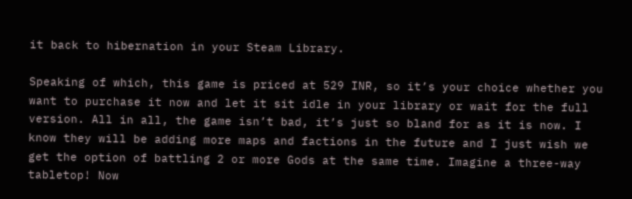it back to hibernation in your Steam Library.

Speaking of which, this game is priced at 529 INR, so it’s your choice whether you want to purchase it now and let it sit idle in your library or wait for the full version. All in all, the game isn’t bad, it’s just so bland for as it is now. I know they will be adding more maps and factions in the future and I just wish we get the option of battling 2 or more Gods at the same time. Imagine a three-way tabletop! Now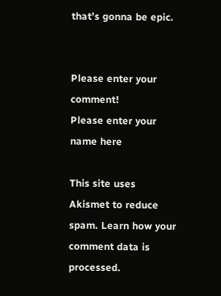that’s gonna be epic.


Please enter your comment!
Please enter your name here

This site uses Akismet to reduce spam. Learn how your comment data is processed.